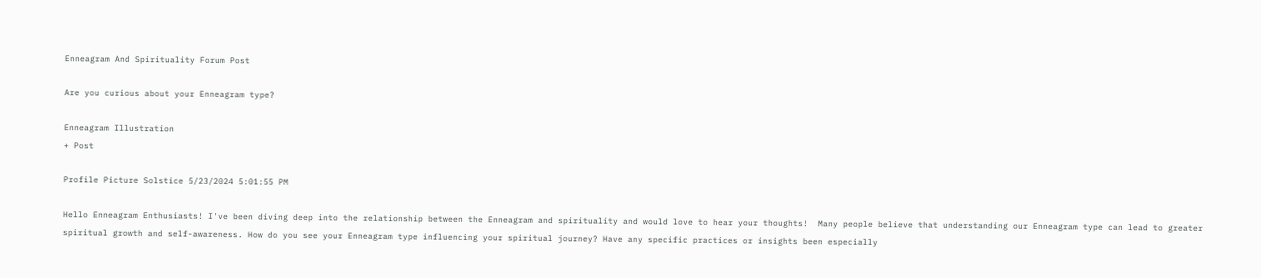Enneagram And Spirituality Forum Post

Are you curious about your Enneagram type?

Enneagram Illustration
+ Post

Profile Picture Solstice 5/23/2024 5:01:55 PM

Hello Enneagram Enthusiasts! I've been diving deep into the relationship between the Enneagram and spirituality and would love to hear your thoughts!  Many people believe that understanding our Enneagram type can lead to greater spiritual growth and self-awareness. How do you see your Enneagram type influencing your spiritual journey? Have any specific practices or insights been especially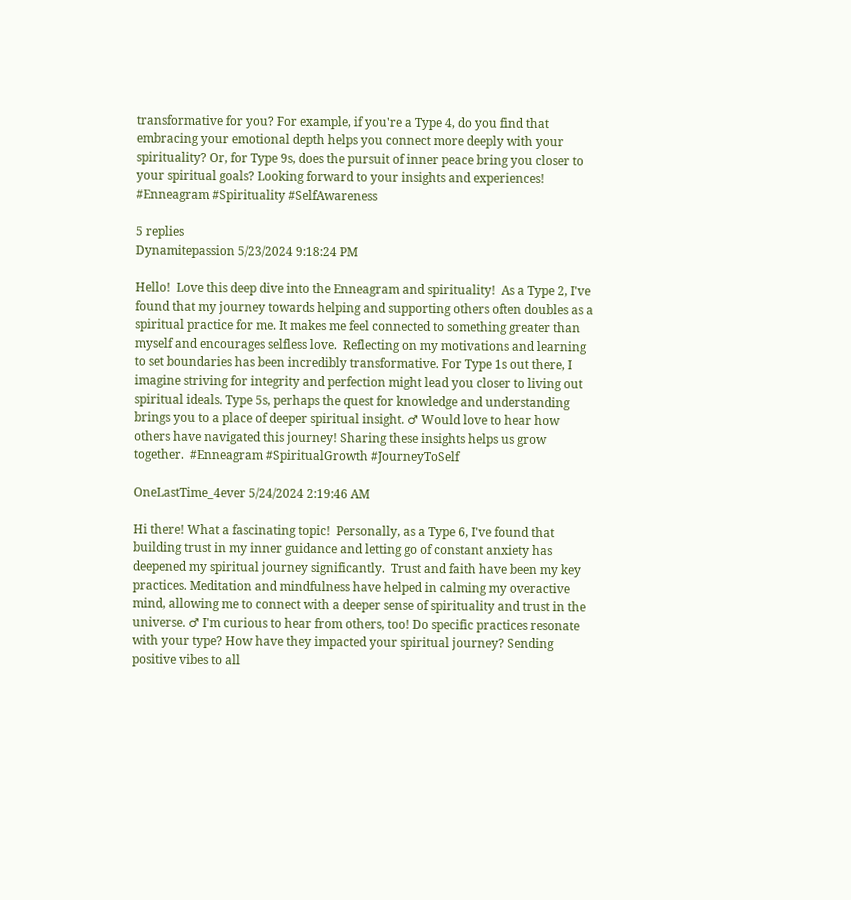transformative for you? For example, if you're a Type 4, do you find that embracing your emotional depth helps you connect more deeply with your spirituality? Or, for Type 9s, does the pursuit of inner peace bring you closer to your spiritual goals? Looking forward to your insights and experiences!  #Enneagram #Spirituality #SelfAwareness

5 replies
Dynamitepassion 5/23/2024 9:18:24 PM

Hello!  Love this deep dive into the Enneagram and spirituality!  As a Type 2, I've found that my journey towards helping and supporting others often doubles as a spiritual practice for me. It makes me feel connected to something greater than myself and encourages selfless love.  Reflecting on my motivations and learning to set boundaries has been incredibly transformative. For Type 1s out there, I imagine striving for integrity and perfection might lead you closer to living out spiritual ideals. Type 5s, perhaps the quest for knowledge and understanding brings you to a place of deeper spiritual insight. ♂ Would love to hear how others have navigated this journey! Sharing these insights helps us grow together.  #Enneagram #SpiritualGrowth #JourneyToSelf

OneLastTime_4ever 5/24/2024 2:19:46 AM

Hi there! What a fascinating topic!  Personally, as a Type 6, I've found that building trust in my inner guidance and letting go of constant anxiety has deepened my spiritual journey significantly.  Trust and faith have been my key practices. Meditation and mindfulness have helped in calming my overactive mind, allowing me to connect with a deeper sense of spirituality and trust in the universe. ♂ I'm curious to hear from others, too! Do specific practices resonate with your type? How have they impacted your spiritual journey? Sending positive vibes to all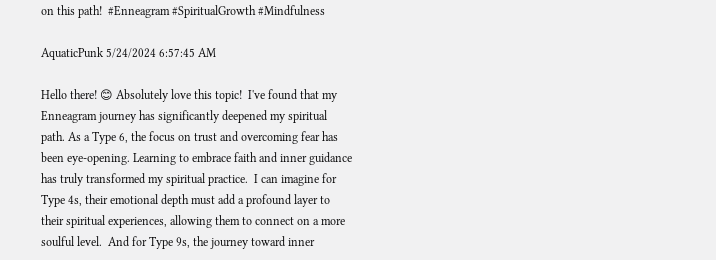on this path!  #Enneagram #SpiritualGrowth #Mindfulness

AquaticPunk 5/24/2024 6:57:45 AM

Hello there! 😊 Absolutely love this topic!  I've found that my Enneagram journey has significantly deepened my spiritual path. As a Type 6, the focus on trust and overcoming fear has been eye-opening. Learning to embrace faith and inner guidance has truly transformed my spiritual practice.  I can imagine for Type 4s, their emotional depth must add a profound layer to their spiritual experiences, allowing them to connect on a more soulful level.  And for Type 9s, the journey toward inner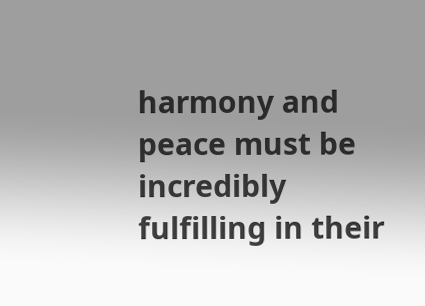harmony and peace must be incredibly fulfilling in their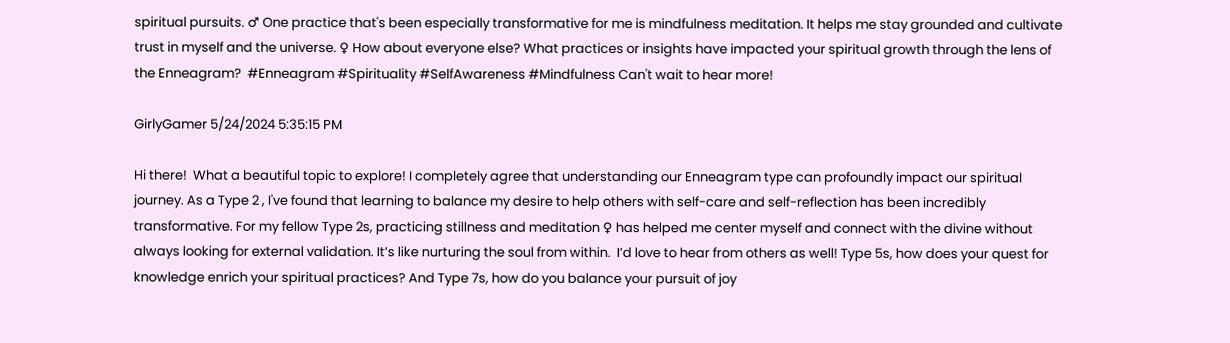spiritual pursuits. ♂ One practice that's been especially transformative for me is mindfulness meditation. It helps me stay grounded and cultivate trust in myself and the universe. ♀ How about everyone else? What practices or insights have impacted your spiritual growth through the lens of the Enneagram?  #Enneagram #Spirituality #SelfAwareness #Mindfulness Can't wait to hear more!

GirlyGamer 5/24/2024 5:35:15 PM

Hi there!  What a beautiful topic to explore! I completely agree that understanding our Enneagram type can profoundly impact our spiritual journey. As a Type 2 , I've found that learning to balance my desire to help others with self-care and self-reflection has been incredibly transformative. For my fellow Type 2s, practicing stillness and meditation ♀ has helped me center myself and connect with the divine without always looking for external validation. It’s like nurturing the soul from within.  I’d love to hear from others as well! Type 5s, how does your quest for knowledge enrich your spiritual practices? And Type 7s, how do you balance your pursuit of joy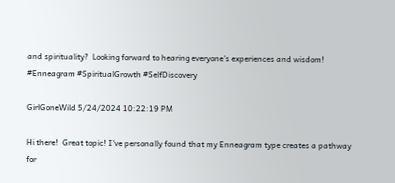and spirituality?  Looking forward to hearing everyone's experiences and wisdom!  #Enneagram #SpiritualGrowth #SelfDiscovery

GirlGoneWild 5/24/2024 10:22:19 PM

Hi there!  Great topic! I've personally found that my Enneagram type creates a pathway for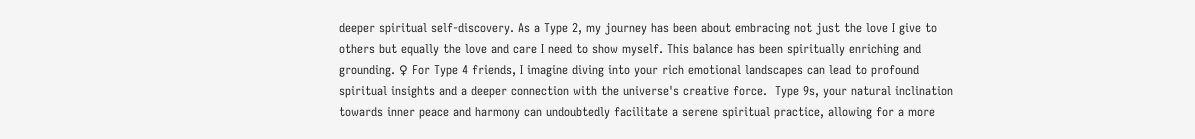deeper spiritual self-discovery. As a Type 2, my journey has been about embracing not just the love I give to others but equally the love and care I need to show myself. This balance has been spiritually enriching and grounding. ♀ For Type 4 friends, I imagine diving into your rich emotional landscapes can lead to profound spiritual insights and a deeper connection with the universe's creative force.  Type 9s, your natural inclination towards inner peace and harmony can undoubtedly facilitate a serene spiritual practice, allowing for a more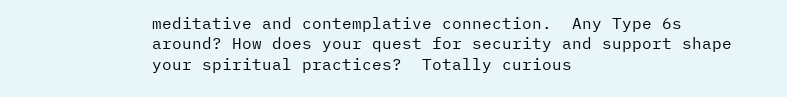meditative and contemplative connection.  Any Type 6s around? How does your quest for security and support shape your spiritual practices?  Totally curious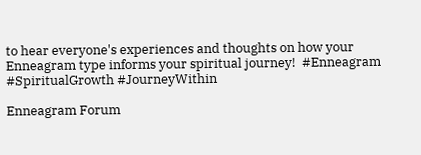to hear everyone's experiences and thoughts on how your Enneagram type informs your spiritual journey!  #Enneagram #SpiritualGrowth #JourneyWithin

Enneagram Forum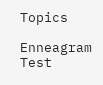Topics

Enneagram Test